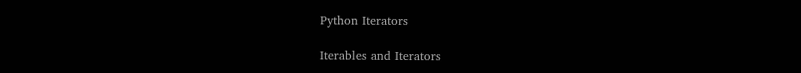Python Iterators

Iterables and Iterators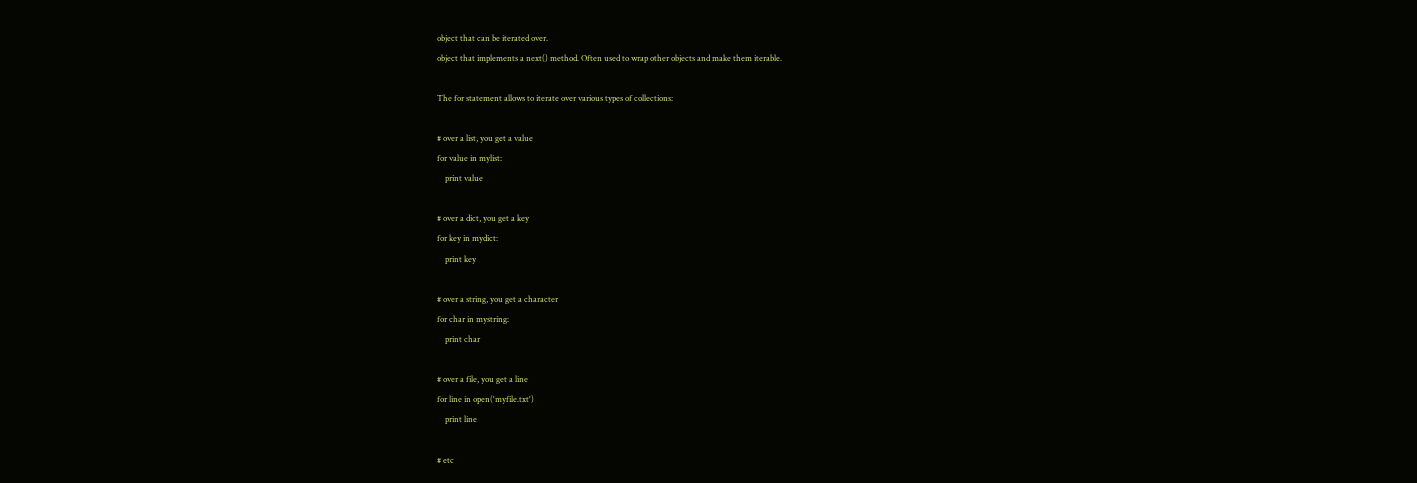object that can be iterated over.
object that implements a next() method. Often used to wrap other objects and make them iterable.

The for statement allows to iterate over various types of collections:

# over a list, you get a value
for value in mylist:
    print value

# over a dict, you get a key
for key in mydict:
    print key

# over a string, you get a character
for char in mystring:
    print char

# over a file, you get a line
for line in open('myfile.txt')
    print line

# etc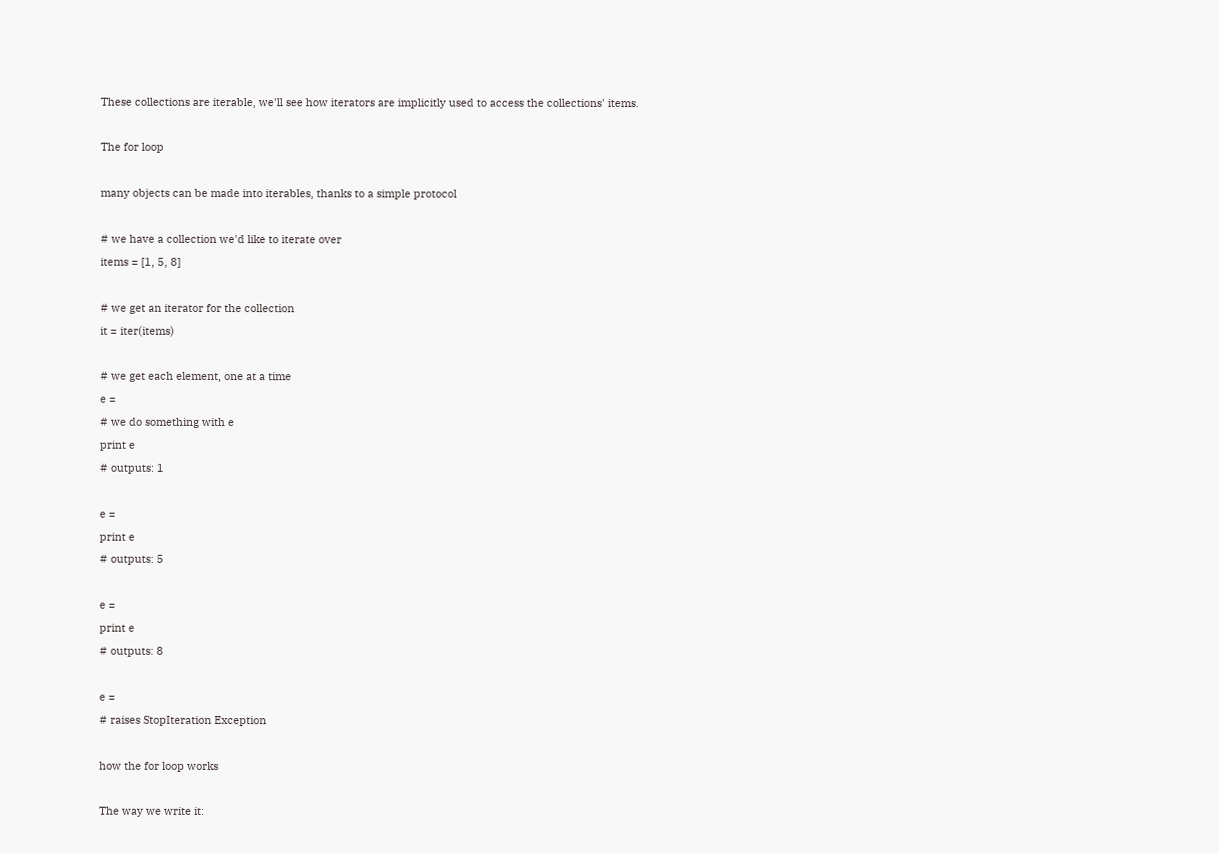These collections are iterable, we'll see how iterators are implicitly used to access the collections' items.

The for loop

many objects can be made into iterables, thanks to a simple protocol

# we have a collection we'd like to iterate over
items = [1, 5, 8]

# we get an iterator for the collection
it = iter(items)

# we get each element, one at a time
e =
# we do something with e
print e
# outputs: 1

e =
print e
# outputs: 5

e =
print e
# outputs: 8

e =
# raises StopIteration Exception

how the for loop works

The way we write it: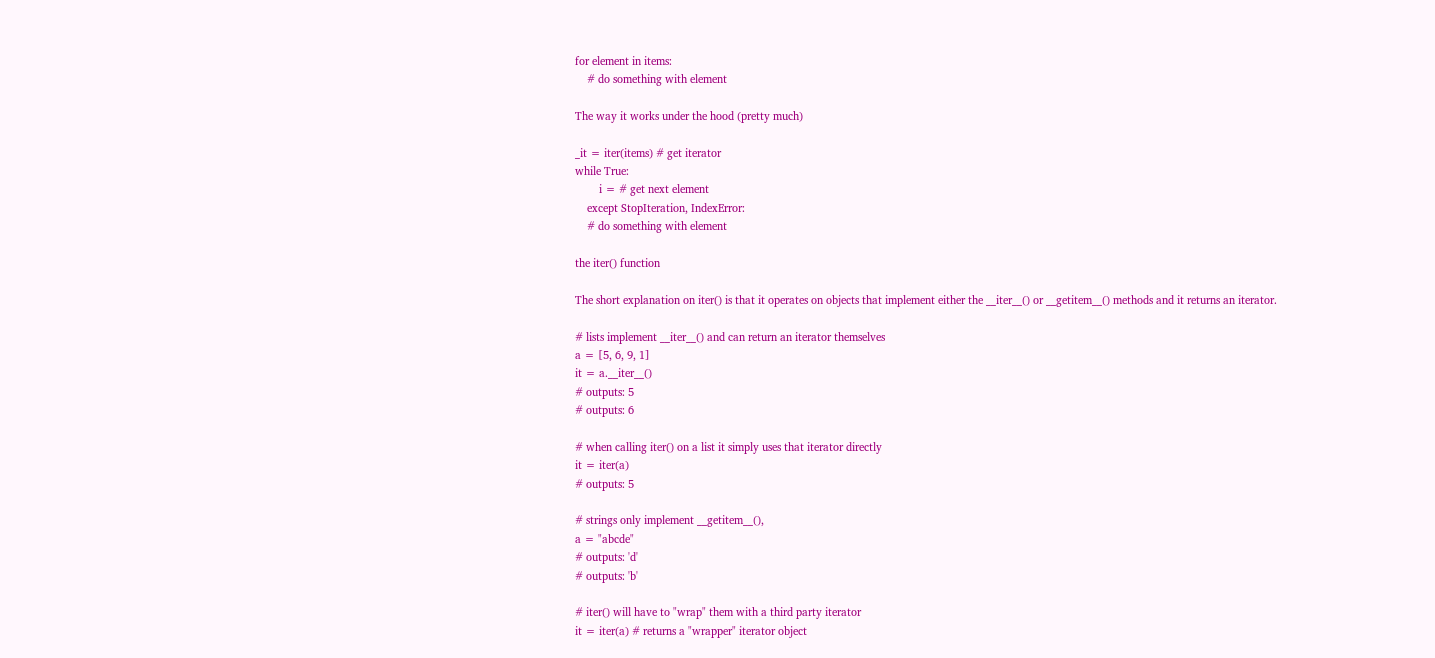for element in items:
    # do something with element

The way it works under the hood (pretty much)

_it = iter(items) # get iterator
while True:
        i = # get next element
    except StopIteration, IndexError:
    # do something with element

the iter() function

The short explanation on iter() is that it operates on objects that implement either the __iter__() or __getitem__() methods and it returns an iterator.

# lists implement __iter__() and can return an iterator themselves
a = [5, 6, 9, 1]
it = a.__iter__()
# outputs: 5
# outputs: 6

# when calling iter() on a list it simply uses that iterator directly
it = iter(a)
# outputs: 5

# strings only implement __getitem__(),
a = "abcde"
# outputs: 'd'
# outputs: 'b'

# iter() will have to "wrap" them with a third party iterator
it = iter(a) # returns a "wrapper" iterator object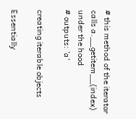# this method of the iterator calls a.__getitem__(index) under the hood
# outputs: 'a'

creating iterable objects

Essentially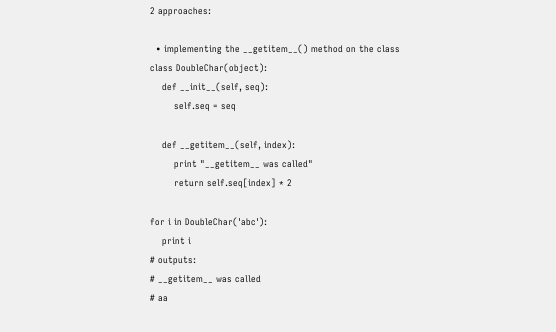2 approaches:

  • implementing the __getitem__() method on the class
class DoubleChar(object):
    def __init__(self, seq):
        self.seq = seq

    def __getitem__(self, index):
        print "__getitem__ was called"
        return self.seq[index] * 2

for i in DoubleChar('abc'):
    print i
# outputs:
# __getitem__ was called
# aa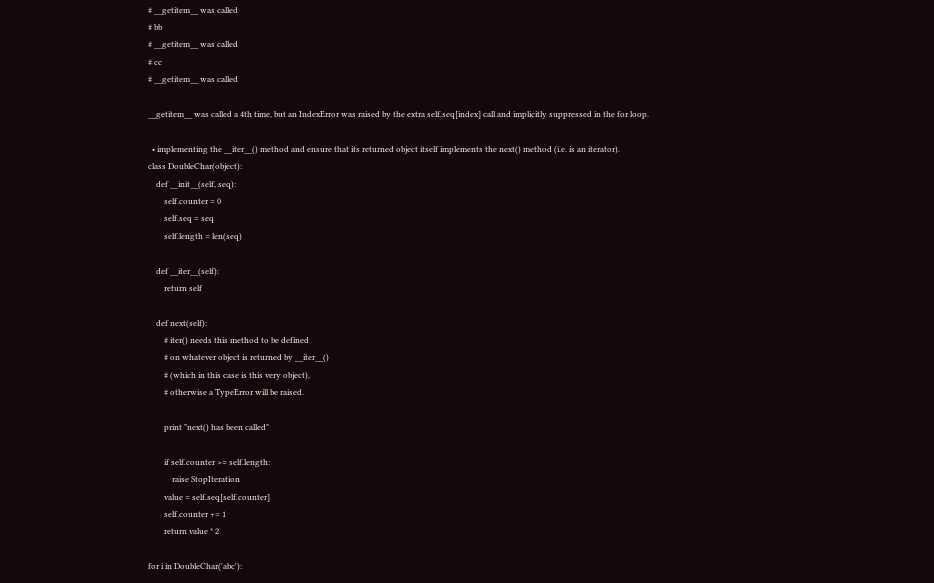# __getitem__ was called
# bb
# __getitem__ was called
# cc
# __getitem__ was called

__getitem__ was called a 4th time, but an IndexError was raised by the extra self.seq[index] call and implicitly suppressed in the for loop.

  • implementing the __iter__() method and ensure that its returned object itself implements the next() method (i.e. is an iterator).
class DoubleChar(object):
    def __init__(self, seq):
        self.counter = 0
        self.seq = seq
        self.length = len(seq)

    def __iter__(self):
        return self

    def next(self):
        # iter() needs this method to be defined
        # on whatever object is returned by __iter__()
        # (which in this case is this very object),
        # otherwise a TypeError will be raised.

        print "next() has been called"

        if self.counter >= self.length:
            raise StopIteration
        value = self.seq[self.counter]
        self.counter += 1
        return value * 2

for i in DoubleChar('abc'):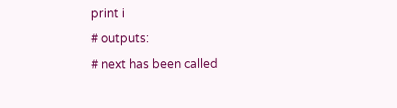print i
# outputs:
# next has been called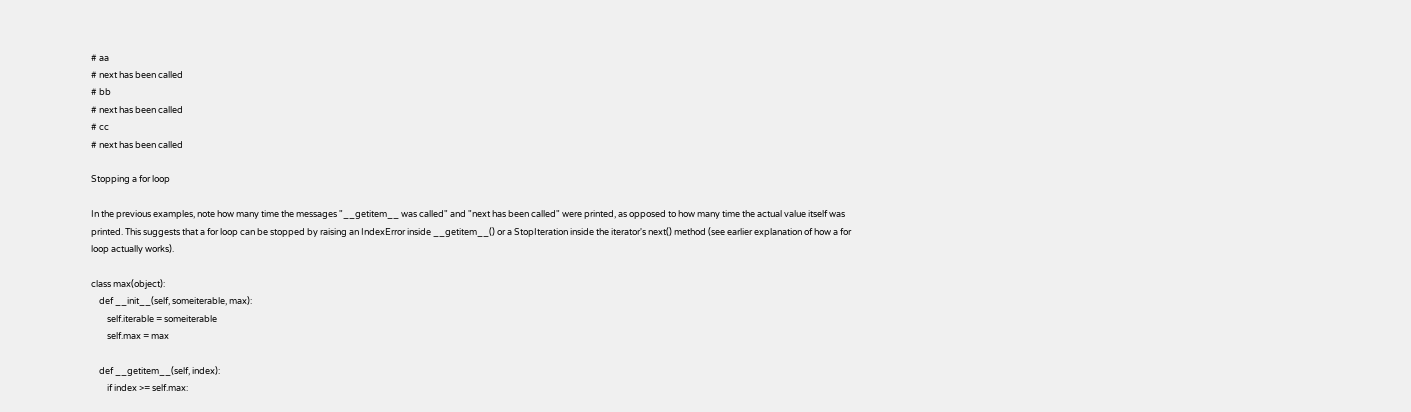# aa
# next has been called
# bb
# next has been called
# cc
# next has been called

Stopping a for loop

In the previous examples, note how many time the messages "__getitem__ was called" and "next has been called" were printed, as opposed to how many time the actual value itself was printed. This suggests that a for loop can be stopped by raising an IndexError inside __getitem__() or a StopIteration inside the iterator's next() method (see earlier explanation of how a for loop actually works).

class max(object):
    def __init__(self, someiterable, max):
        self.iterable = someiterable
        self.max = max

    def __getitem__(self, index):
        if index >= self.max: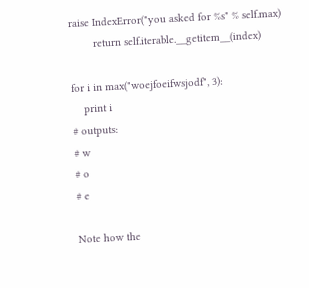raise IndexError("you asked for %s" % self.max)
        return self.iterable.__getitem__(index)

for i in max("woejfoeifwsjodf", 3):
    print i
# outputs:
# w
# o
# e

Note how the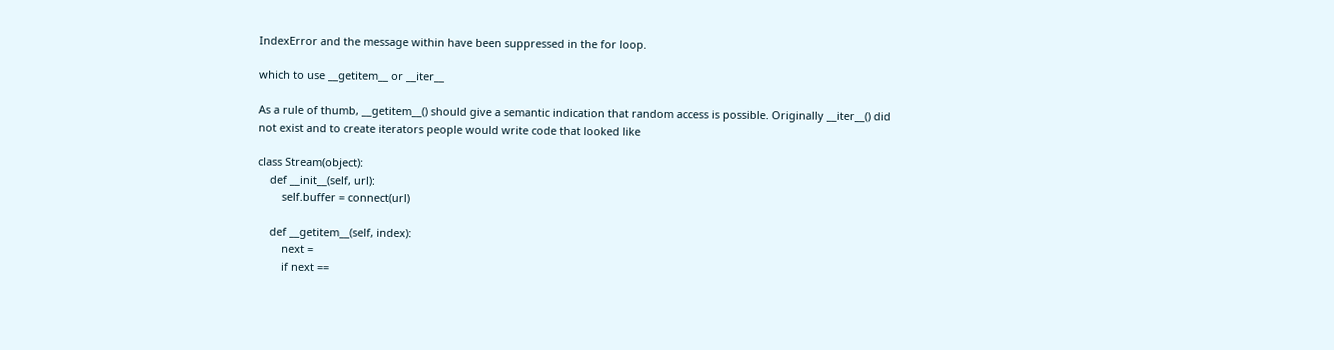IndexError and the message within have been suppressed in the for loop.

which to use __getitem__ or __iter__

As a rule of thumb, __getitem__() should give a semantic indication that random access is possible. Originally __iter__() did not exist and to create iterators people would write code that looked like

class Stream(object):
    def __init__(self, url):
        self.buffer = connect(url)

    def __getitem__(self, index):
        next =
        if next ==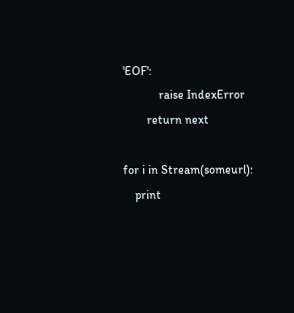'EOF':
            raise IndexError
        return next

for i in Stream(someurl):
    print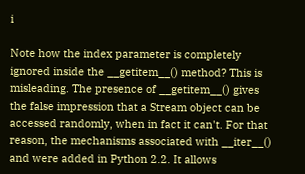i

Note how the index parameter is completely ignored inside the __getitem__() method? This is misleading. The presence of __getitem__() gives the false impression that a Stream object can be accessed randomly, when in fact it can't. For that reason, the mechanisms associated with __iter__() and were added in Python 2.2. It allows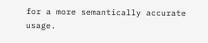for a more semantically accurate usage.